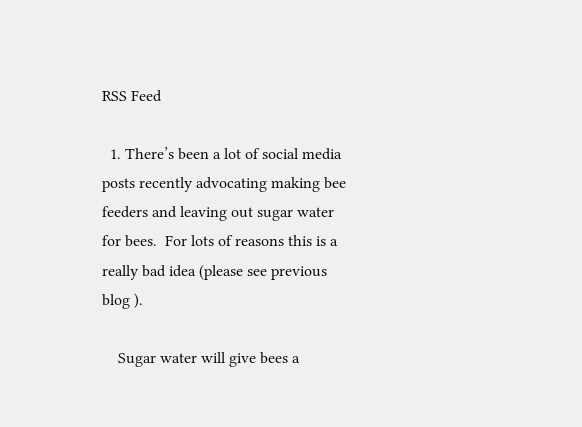RSS Feed

  1. There’s been a lot of social media posts recently advocating making bee feeders and leaving out sugar water for bees.  For lots of reasons this is a really bad idea (please see previous blog ).

    Sugar water will give bees a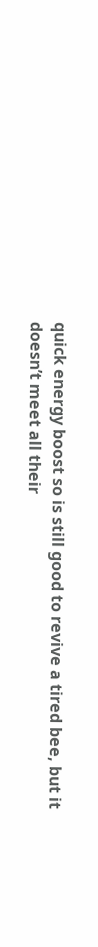quick energy boost so is still good to revive a tired bee, but it doesn’t meet all their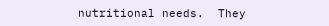nutritional needs.  They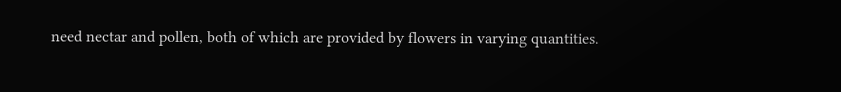need nectar and pollen, both of which are provided by flowers in varying quantities.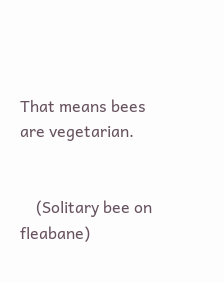That means bees are vegetarian.


    (Solitary bee on fleabane)